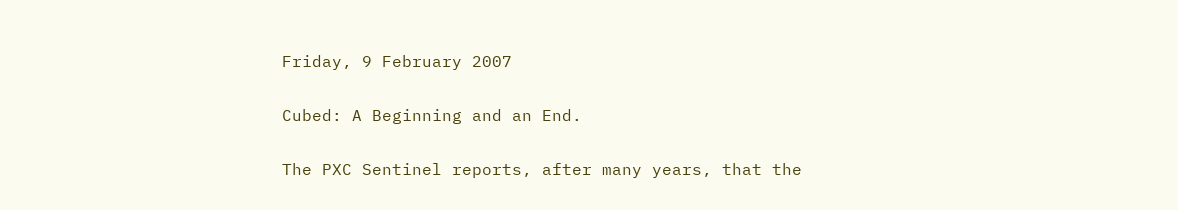Friday, 9 February 2007

Cubed: A Beginning and an End.

The PXC Sentinel reports, after many years, that the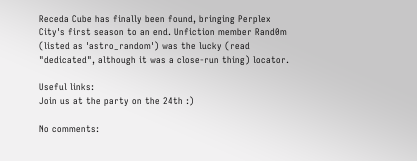Receda Cube has finally been found, bringing Perplex City's first season to an end. Unfiction member Rand0m (listed as 'astro_random') was the lucky (read "dedicated", although it was a close-run thing) locator.

Useful links:
Join us at the party on the 24th :)

No comments: